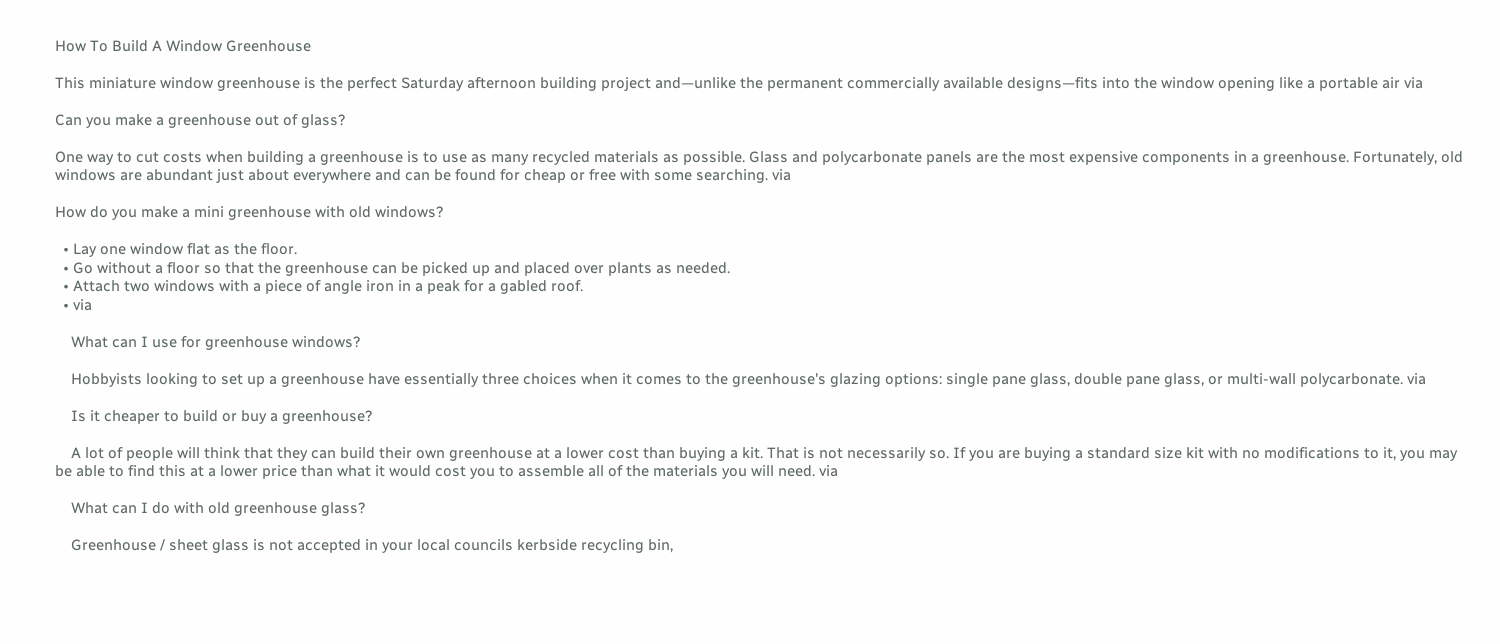How To Build A Window Greenhouse

This miniature window greenhouse is the perfect Saturday afternoon building project and—unlike the permanent commercially available designs—fits into the window opening like a portable air via

Can you make a greenhouse out of glass?

One way to cut costs when building a greenhouse is to use as many recycled materials as possible. Glass and polycarbonate panels are the most expensive components in a greenhouse. Fortunately, old windows are abundant just about everywhere and can be found for cheap or free with some searching. via

How do you make a mini greenhouse with old windows?

  • Lay one window flat as the floor.
  • Go without a floor so that the greenhouse can be picked up and placed over plants as needed.
  • Attach two windows with a piece of angle iron in a peak for a gabled roof.
  • via

    What can I use for greenhouse windows?

    Hobbyists looking to set up a greenhouse have essentially three choices when it comes to the greenhouse's glazing options: single pane glass, double pane glass, or multi-wall polycarbonate. via

    Is it cheaper to build or buy a greenhouse?

    A lot of people will think that they can build their own greenhouse at a lower cost than buying a kit. That is not necessarily so. If you are buying a standard size kit with no modifications to it, you may be able to find this at a lower price than what it would cost you to assemble all of the materials you will need. via

    What can I do with old greenhouse glass?

    Greenhouse / sheet glass is not accepted in your local councils kerbside recycling bin,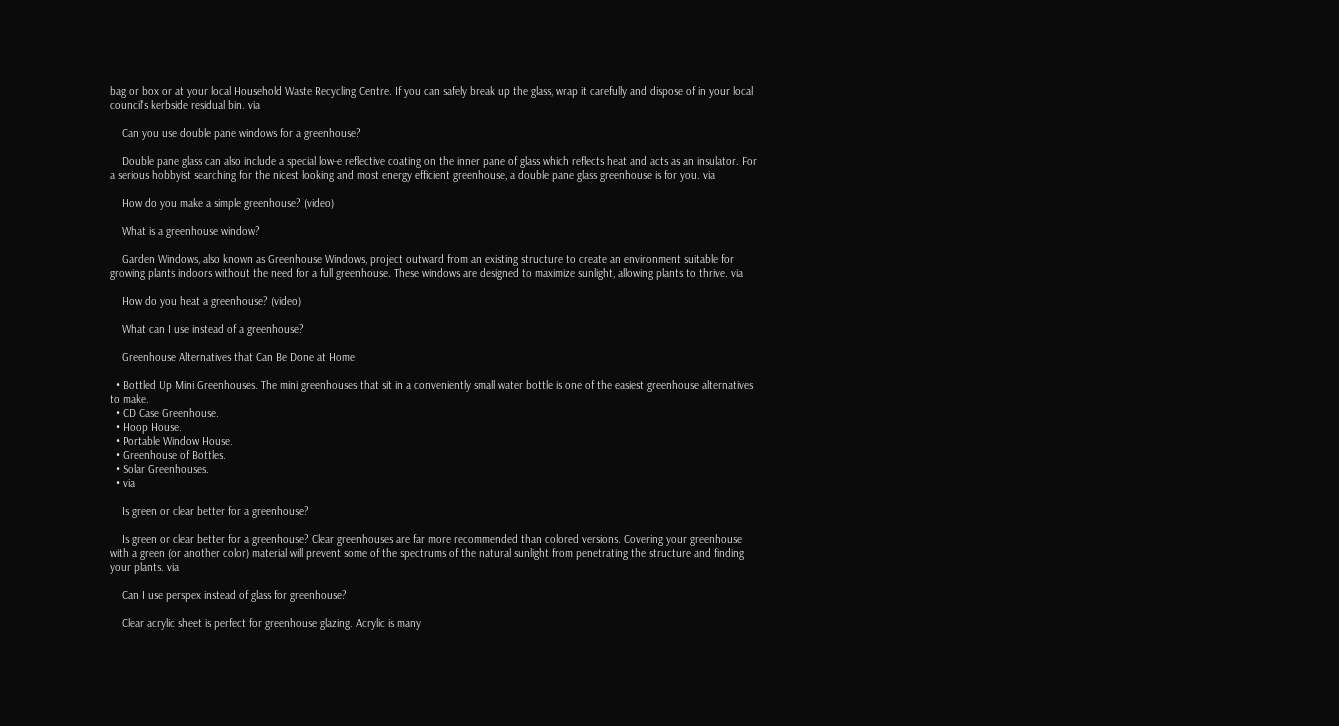bag or box or at your local Household Waste Recycling Centre. If you can safely break up the glass, wrap it carefully and dispose of in your local council's kerbside residual bin. via

    Can you use double pane windows for a greenhouse?

    Double pane glass can also include a special low-e reflective coating on the inner pane of glass which reflects heat and acts as an insulator. For a serious hobbyist searching for the nicest looking and most energy efficient greenhouse, a double pane glass greenhouse is for you. via

    How do you make a simple greenhouse? (video)

    What is a greenhouse window?

    Garden Windows, also known as Greenhouse Windows, project outward from an existing structure to create an environment suitable for growing plants indoors without the need for a full greenhouse. These windows are designed to maximize sunlight, allowing plants to thrive. via

    How do you heat a greenhouse? (video)

    What can I use instead of a greenhouse?

    Greenhouse Alternatives that Can Be Done at Home

  • Bottled Up Mini Greenhouses. The mini greenhouses that sit in a conveniently small water bottle is one of the easiest greenhouse alternatives to make.
  • CD Case Greenhouse.
  • Hoop House.
  • Portable Window House.
  • Greenhouse of Bottles.
  • Solar Greenhouses.
  • via

    Is green or clear better for a greenhouse?

    Is green or clear better for a greenhouse? Clear greenhouses are far more recommended than colored versions. Covering your greenhouse with a green (or another color) material will prevent some of the spectrums of the natural sunlight from penetrating the structure and finding your plants. via

    Can I use perspex instead of glass for greenhouse?

    Clear acrylic sheet is perfect for greenhouse glazing. Acrylic is many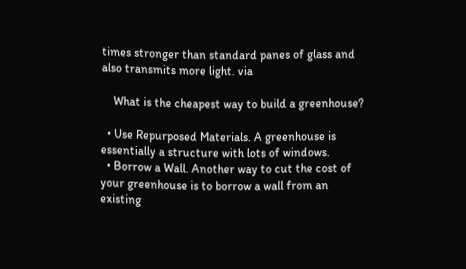times stronger than standard panes of glass and also transmits more light. via

    What is the cheapest way to build a greenhouse?

  • Use Repurposed Materials. A greenhouse is essentially a structure with lots of windows.
  • Borrow a Wall. Another way to cut the cost of your greenhouse is to borrow a wall from an existing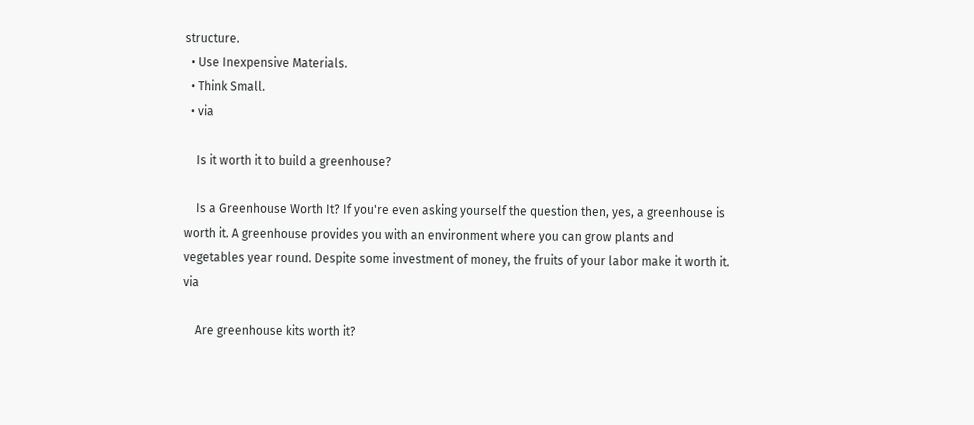structure.
  • Use Inexpensive Materials.
  • Think Small.
  • via

    Is it worth it to build a greenhouse?

    Is a Greenhouse Worth It? If you're even asking yourself the question then, yes, a greenhouse is worth it. A greenhouse provides you with an environment where you can grow plants and vegetables year round. Despite some investment of money, the fruits of your labor make it worth it. via

    Are greenhouse kits worth it?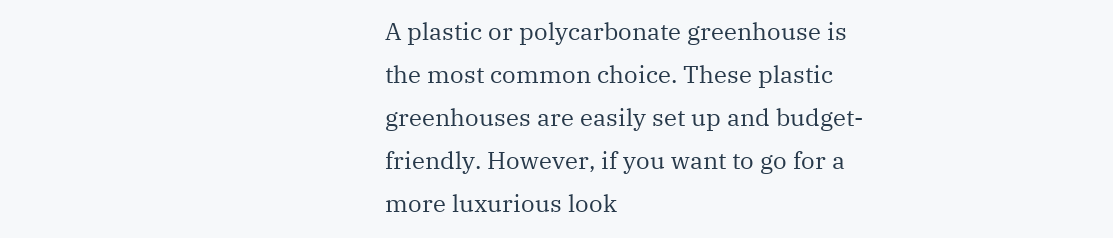A plastic or polycarbonate greenhouse is the most common choice. These plastic greenhouses are easily set up and budget-friendly. However, if you want to go for a more luxurious look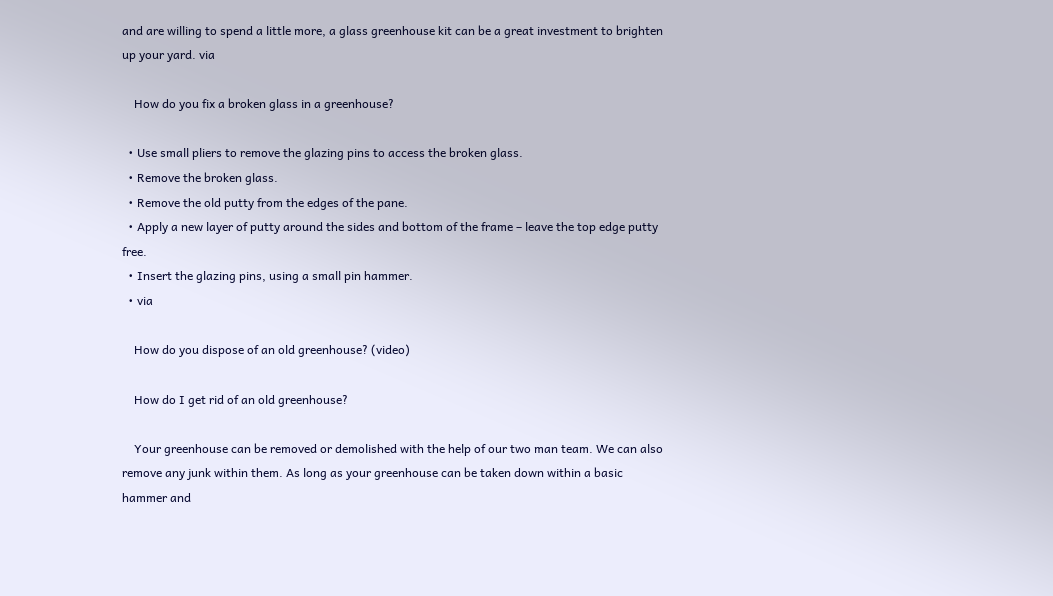and are willing to spend a little more, a glass greenhouse kit can be a great investment to brighten up your yard. via

    How do you fix a broken glass in a greenhouse?

  • Use small pliers to remove the glazing pins to access the broken glass.
  • Remove the broken glass.
  • Remove the old putty from the edges of the pane.
  • Apply a new layer of putty around the sides and bottom of the frame – leave the top edge putty free.
  • Insert the glazing pins, using a small pin hammer.
  • via

    How do you dispose of an old greenhouse? (video)

    How do I get rid of an old greenhouse?

    Your greenhouse can be removed or demolished with the help of our two man team. We can also remove any junk within them. As long as your greenhouse can be taken down within a basic hammer and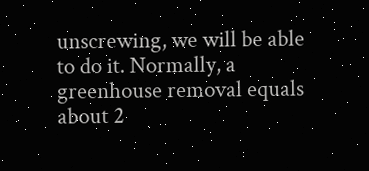unscrewing, we will be able to do it. Normally, a greenhouse removal equals about 2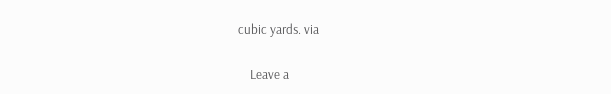cubic yards. via

    Leave a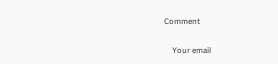Comment

    Your email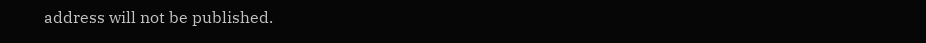address will not be published.